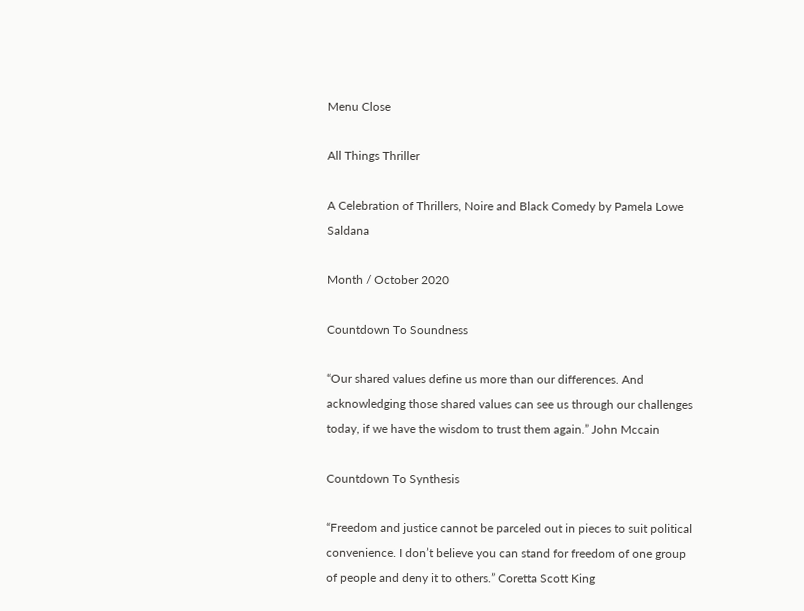Menu Close

All Things Thriller

A Celebration of Thrillers, Noire and Black Comedy by Pamela Lowe Saldana

Month / October 2020

Countdown To Soundness

“Our shared values define us more than our differences. And acknowledging those shared values can see us through our challenges today, if we have the wisdom to trust them again.” John Mccain

Countdown To Synthesis

“Freedom and justice cannot be parceled out in pieces to suit political convenience. I don’t believe you can stand for freedom of one group of people and deny it to others.” Coretta Scott King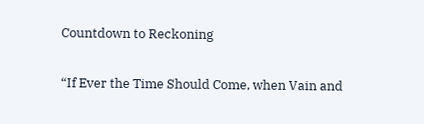Countdown to Reckoning

“If Ever the Time Should Come, when Vain and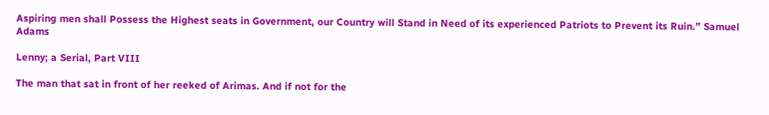Aspiring men shall Possess the Highest seats in Government, our Country will Stand in Need of its experienced Patriots to Prevent its Ruin.” Samuel Adams

Lenny; a Serial, Part VIII

The man that sat in front of her reeked of Arimas. And if not for the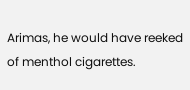Arimas, he would have reeked of menthol cigarettes.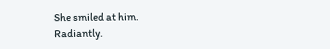She smiled at him. Radiantly.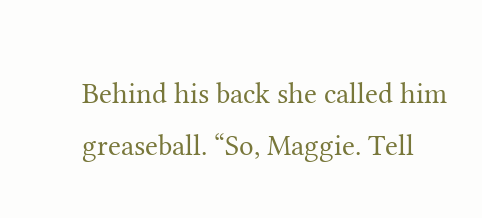Behind his back she called him greaseball. “So, Maggie. Tell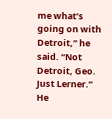me what’s going on with Detroit,” he said. “Not Detroit, Geo. Just Lerner.” He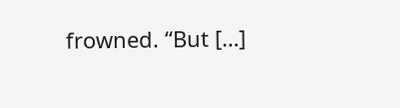frowned. “But […]